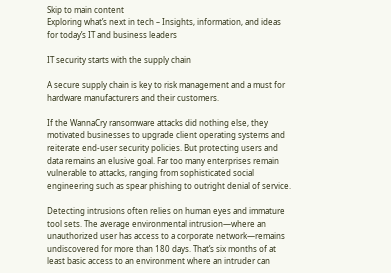Skip to main content
Exploring what’s next in tech – Insights, information, and ideas for today’s IT and business leaders

IT security starts with the supply chain

A secure supply chain is key to risk management and a must for hardware manufacturers and their customers.

If the WannaCry ransomware attacks did nothing else, they motivated businesses to upgrade client operating systems and reiterate end-user security policies. But protecting users and data remains an elusive goal. Far too many enterprises remain vulnerable to attacks, ranging from sophisticated social engineering such as spear phishing to outright denial of service.

Detecting intrusions often relies on human eyes and immature tool sets. The average environmental intrusion—where an unauthorized user has access to a corporate network—remains undiscovered for more than 180 days. That’s six months of at least basic access to an environment where an intruder can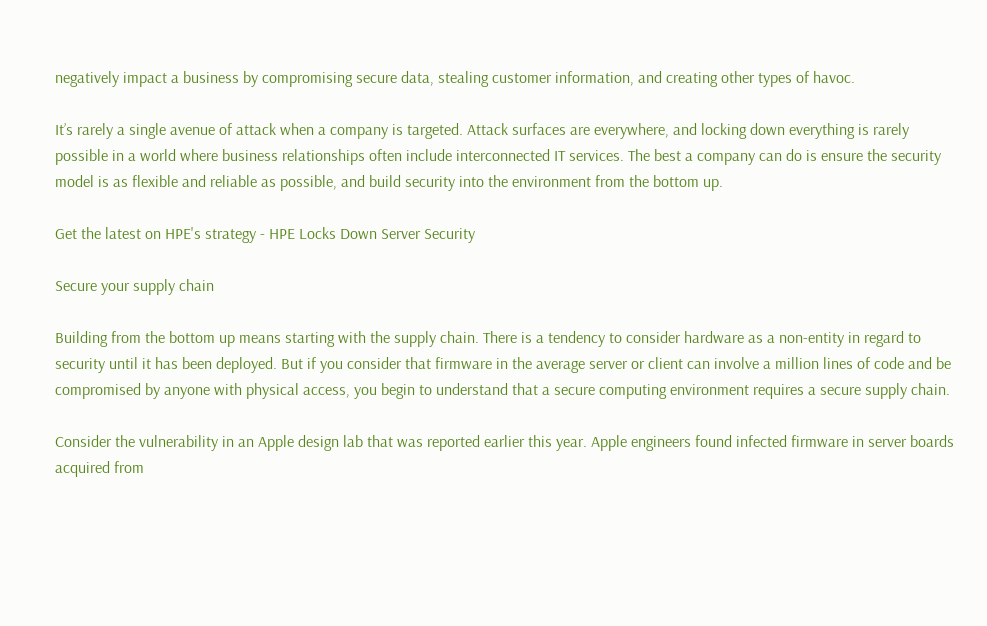negatively impact a business by compromising secure data, stealing customer information, and creating other types of havoc.

It’s rarely a single avenue of attack when a company is targeted. Attack surfaces are everywhere, and locking down everything is rarely possible in a world where business relationships often include interconnected IT services. The best a company can do is ensure the security model is as flexible and reliable as possible, and build security into the environment from the bottom up.

Get the latest on HPE's strategy - HPE Locks Down Server Security

Secure your supply chain

Building from the bottom up means starting with the supply chain. There is a tendency to consider hardware as a non-entity in regard to security until it has been deployed. But if you consider that firmware in the average server or client can involve a million lines of code and be compromised by anyone with physical access, you begin to understand that a secure computing environment requires a secure supply chain.

Consider the vulnerability in an Apple design lab that was reported earlier this year. Apple engineers found infected firmware in server boards acquired from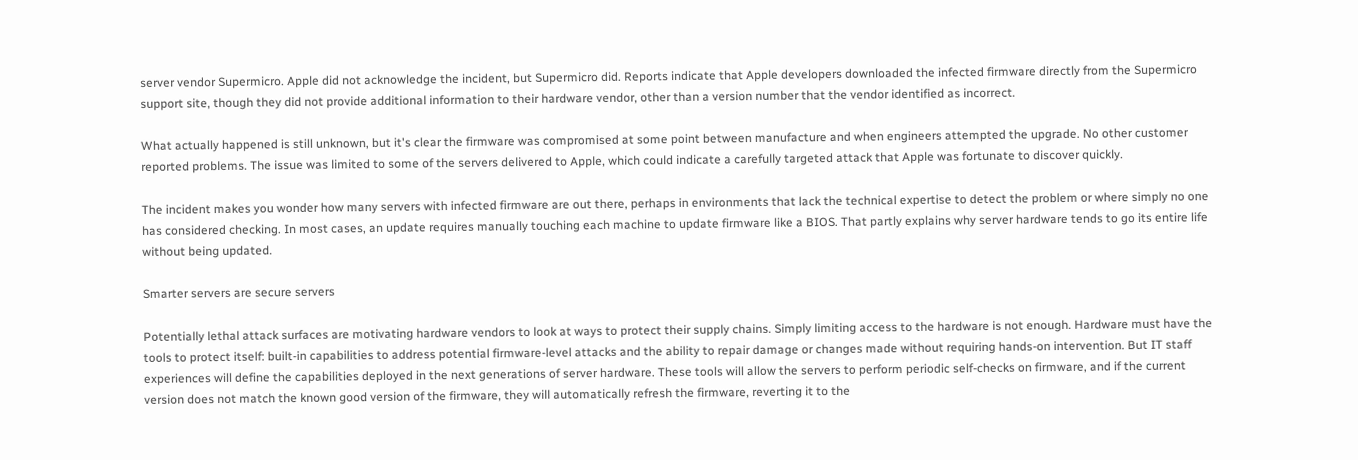server vendor Supermicro. Apple did not acknowledge the incident, but Supermicro did. Reports indicate that Apple developers downloaded the infected firmware directly from the Supermicro support site, though they did not provide additional information to their hardware vendor, other than a version number that the vendor identified as incorrect.

What actually happened is still unknown, but it's clear the firmware was compromised at some point between manufacture and when engineers attempted the upgrade. No other customer reported problems. The issue was limited to some of the servers delivered to Apple, which could indicate a carefully targeted attack that Apple was fortunate to discover quickly.

The incident makes you wonder how many servers with infected firmware are out there, perhaps in environments that lack the technical expertise to detect the problem or where simply no one has considered checking. In most cases, an update requires manually touching each machine to update firmware like a BIOS. That partly explains why server hardware tends to go its entire life without being updated.

Smarter servers are secure servers

Potentially lethal attack surfaces are motivating hardware vendors to look at ways to protect their supply chains. Simply limiting access to the hardware is not enough. Hardware must have the tools to protect itself: built-in capabilities to address potential firmware-level attacks and the ability to repair damage or changes made without requiring hands-on intervention. But IT staff experiences will define the capabilities deployed in the next generations of server hardware. These tools will allow the servers to perform periodic self-checks on firmware, and if the current version does not match the known good version of the firmware, they will automatically refresh the firmware, reverting it to the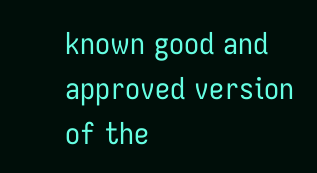known good and approved version of the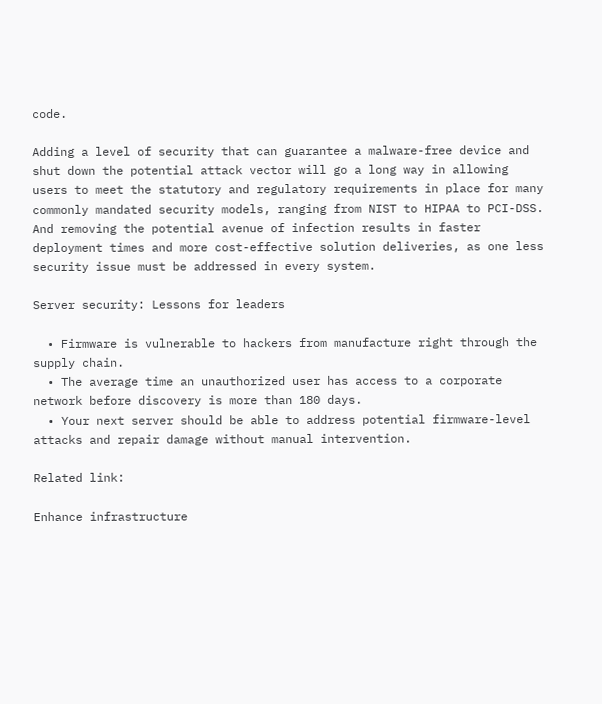code.

Adding a level of security that can guarantee a malware-free device and shut down the potential attack vector will go a long way in allowing users to meet the statutory and regulatory requirements in place for many commonly mandated security models, ranging from NIST to HIPAA to PCI-DSS. And removing the potential avenue of infection results in faster deployment times and more cost-effective solution deliveries, as one less security issue must be addressed in every system.

Server security: Lessons for leaders

  • Firmware is vulnerable to hackers from manufacture right through the supply chain.
  • The average time an unauthorized user has access to a corporate network before discovery is more than 180 days.
  • Your next server should be able to address potential firmware-level attacks and repair damage without manual intervention.

Related link:

Enhance infrastructure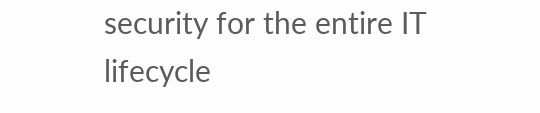security for the entire IT lifecycle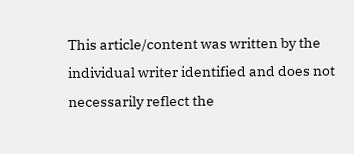This article/content was written by the individual writer identified and does not necessarily reflect the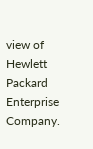view of Hewlett Packard Enterprise Company.